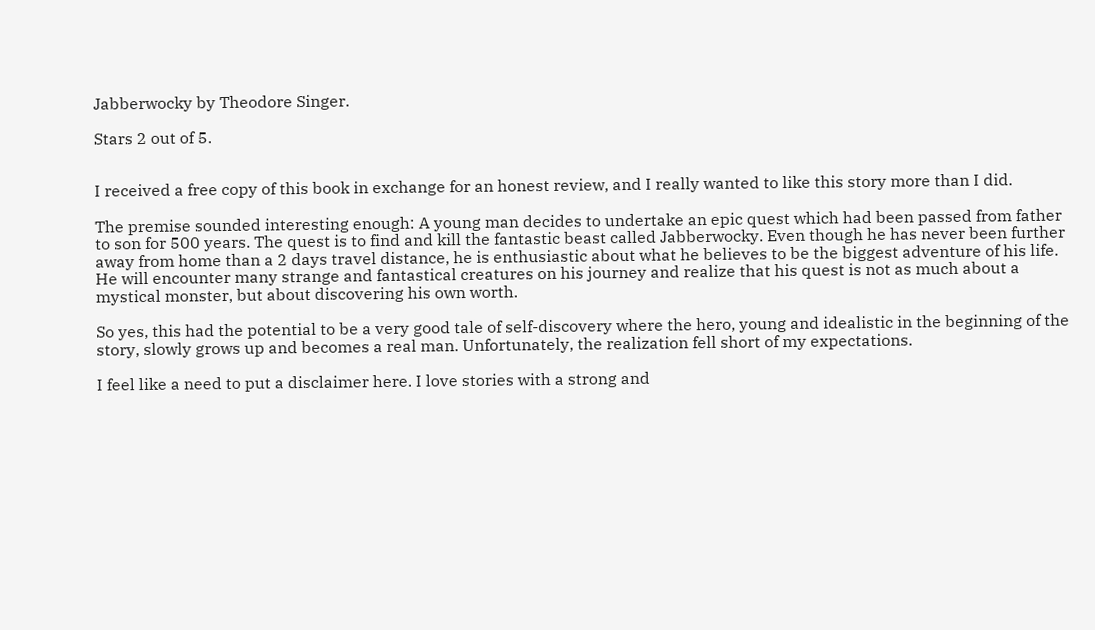Jabberwocky by Theodore Singer.

Stars 2 out of 5.


I received a free copy of this book in exchange for an honest review, and I really wanted to like this story more than I did.

The premise sounded interesting enough: A young man decides to undertake an epic quest which had been passed from father to son for 500 years. The quest is to find and kill the fantastic beast called Jabberwocky. Even though he has never been further away from home than a 2 days travel distance, he is enthusiastic about what he believes to be the biggest adventure of his life. He will encounter many strange and fantastical creatures on his journey and realize that his quest is not as much about a mystical monster, but about discovering his own worth.

So yes, this had the potential to be a very good tale of self-discovery where the hero, young and idealistic in the beginning of the story, slowly grows up and becomes a real man. Unfortunately, the realization fell short of my expectations.

I feel like a need to put a disclaimer here. I love stories with a strong and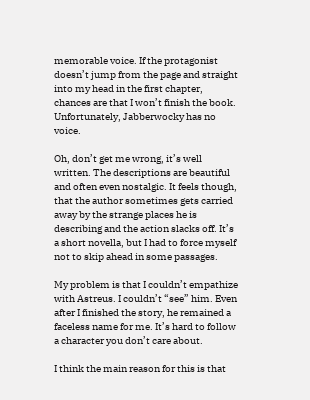memorable voice. If the protagonist doesn’t jump from the page and straight into my head in the first chapter, chances are that I won’t finish the book. Unfortunately, Jabberwocky has no voice.

Oh, don’t get me wrong, it’s well written. The descriptions are beautiful and often even nostalgic. It feels though, that the author sometimes gets carried away by the strange places he is describing and the action slacks off. It’s a short novella, but I had to force myself not to skip ahead in some passages.

My problem is that I couldn’t empathize with Astreus. I couldn’t “see” him. Even after I finished the story, he remained a faceless name for me. It’s hard to follow a character you don’t care about.

I think the main reason for this is that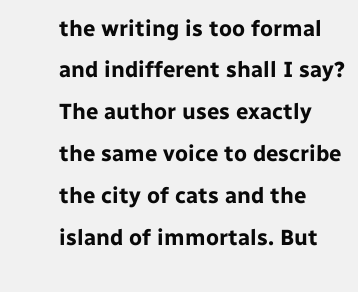the writing is too formal and indifferent shall I say? The author uses exactly the same voice to describe the city of cats and the island of immortals. But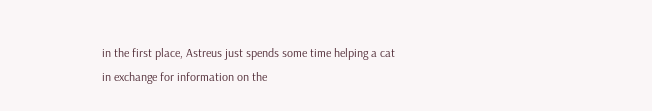in the first place, Astreus just spends some time helping a cat in exchange for information on the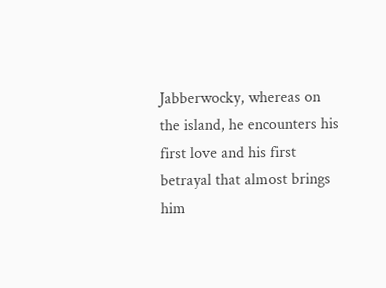Jabberwocky, whereas on the island, he encounters his first love and his first betrayal that almost brings him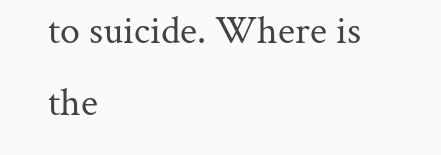to suicide. Where is the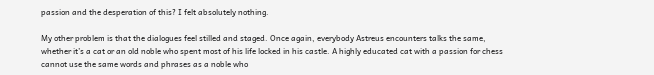passion and the desperation of this? I felt absolutely nothing.

My other problem is that the dialogues feel stilled and staged. Once again, everybody Astreus encounters talks the same, whether it’s a cat or an old noble who spent most of his life locked in his castle. A highly educated cat with a passion for chess cannot use the same words and phrases as a noble who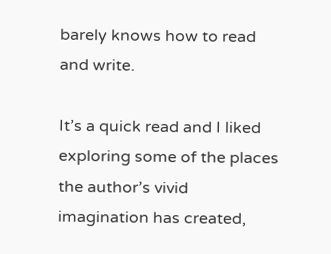barely knows how to read and write.

It’s a quick read and I liked exploring some of the places the author’s vivid imagination has created,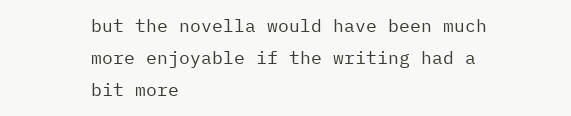but the novella would have been much more enjoyable if the writing had a bit more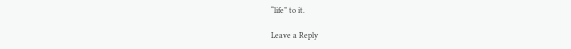“life” to it.

Leave a Reply